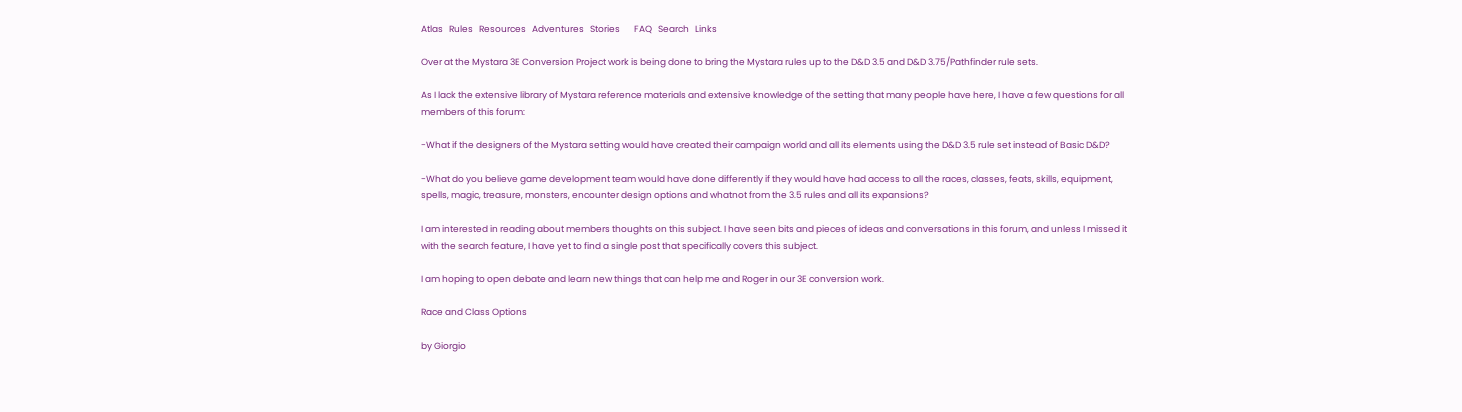Atlas   Rules   Resources   Adventures   Stories       FAQ   Search   Links

Over at the Mystara 3E Conversion Project work is being done to bring the Mystara rules up to the D&D 3.5 and D&D 3.75/Pathfinder rule sets.

As I lack the extensive library of Mystara reference materials and extensive knowledge of the setting that many people have here, I have a few questions for all members of this forum:

-What if the designers of the Mystara setting would have created their campaign world and all its elements using the D&D 3.5 rule set instead of Basic D&D?

-What do you believe game development team would have done differently if they would have had access to all the races, classes, feats, skills, equipment, spells, magic, treasure, monsters, encounter design options and whatnot from the 3.5 rules and all its expansions?

I am interested in reading about members thoughts on this subject. I have seen bits and pieces of ideas and conversations in this forum, and unless I missed it with the search feature, I have yet to find a single post that specifically covers this subject.

I am hoping to open debate and learn new things that can help me and Roger in our 3E conversion work.

Race and Class Options

by Giorgio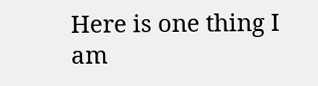Here is one thing I am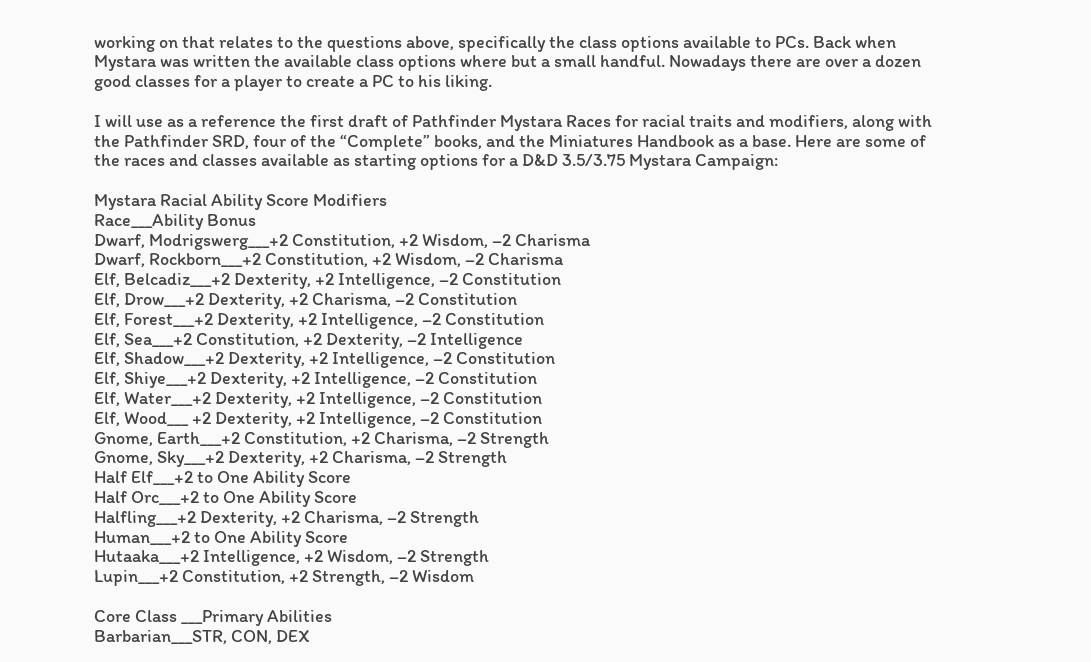working on that relates to the questions above, specifically the class options available to PCs. Back when Mystara was written the available class options where but a small handful. Nowadays there are over a dozen good classes for a player to create a PC to his liking.

I will use as a reference the first draft of Pathfinder Mystara Races for racial traits and modifiers, along with the Pathfinder SRD, four of the “Complete” books, and the Miniatures Handbook as a base. Here are some of the races and classes available as starting options for a D&D 3.5/3.75 Mystara Campaign:

Mystara Racial Ability Score Modifiers
Race___Ability Bonus
Dwarf, Modrigswerg___+2 Constitution, +2 Wisdom, –2 Charisma
Dwarf, Rockborn___+2 Constitution, +2 Wisdom, –2 Charisma
Elf, Belcadiz___+2 Dexterity, +2 Intelligence, –2 Constitution
Elf, Drow___+2 Dexterity, +2 Charisma, –2 Constitution
Elf, Forest___+2 Dexterity, +2 Intelligence, –2 Constitution
Elf, Sea___+2 Constitution, +2 Dexterity, –2 Intelligence
Elf, Shadow___+2 Dexterity, +2 Intelligence, –2 Constitution
Elf, Shiye___+2 Dexterity, +2 Intelligence, –2 Constitution
Elf, Water___+2 Dexterity, +2 Intelligence, –2 Constitution
Elf, Wood___ +2 Dexterity, +2 Intelligence, –2 Constitution
Gnome, Earth___+2 Constitution, +2 Charisma, –2 Strength
Gnome, Sky___+2 Dexterity, +2 Charisma, –2 Strength
Half Elf___+2 to One Ability Score
Half Orc___+2 to One Ability Score
Halfling___+2 Dexterity, +2 Charisma, –2 Strength
Human___+2 to One Ability Score
Hutaaka___+2 Intelligence, +2 Wisdom, –2 Strength
Lupin___+2 Constitution, +2 Strength, –2 Wisdom

Core Class ___Primary Abilities
Barbarian___STR, CON, DEX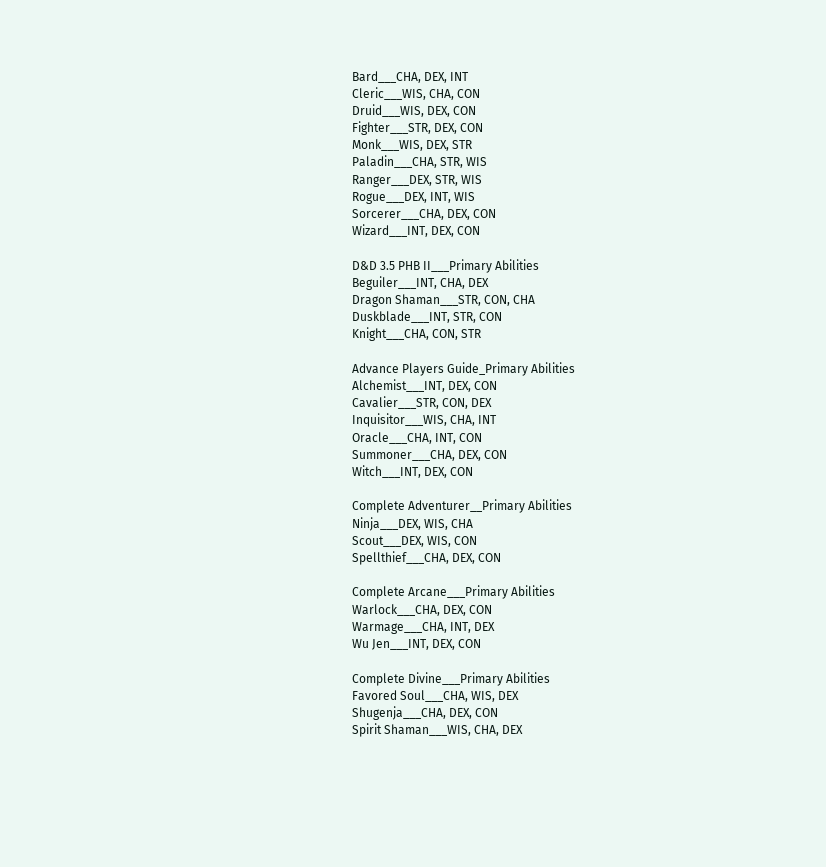Bard___CHA, DEX, INT
Cleric___WIS, CHA, CON
Druid___WIS, DEX, CON
Fighter___STR, DEX, CON
Monk___WIS, DEX, STR
Paladin___CHA, STR, WIS
Ranger___DEX, STR, WIS
Rogue___DEX, INT, WIS
Sorcerer___CHA, DEX, CON
Wizard___INT, DEX, CON

D&D 3.5 PHB II___Primary Abilities
Beguiler___INT, CHA, DEX
Dragon Shaman___STR, CON, CHA
Duskblade___INT, STR, CON
Knight___CHA, CON, STR

Advance Players Guide_Primary Abilities
Alchemist___INT, DEX, CON
Cavalier___STR, CON, DEX
Inquisitor___WIS, CHA, INT
Oracle___CHA, INT, CON
Summoner___CHA, DEX, CON
Witch___INT, DEX, CON

Complete Adventurer__Primary Abilities
Ninja___DEX, WIS, CHA
Scout___DEX, WIS, CON
Spellthief___CHA, DEX, CON

Complete Arcane___Primary Abilities
Warlock___CHA, DEX, CON
Warmage___CHA, INT, DEX
Wu Jen___INT, DEX, CON

Complete Divine___Primary Abilities
Favored Soul___CHA, WIS, DEX
Shugenja___CHA, DEX, CON
Spirit Shaman___WIS, CHA, DEX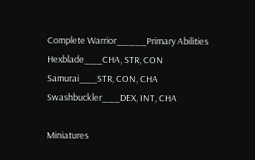Complete Warrior_____Primary Abilities
Hexblade___CHA, STR, CON
Samurai___STR, CON, CHA
Swashbuckler___DEX, INT, CHA

Miniatures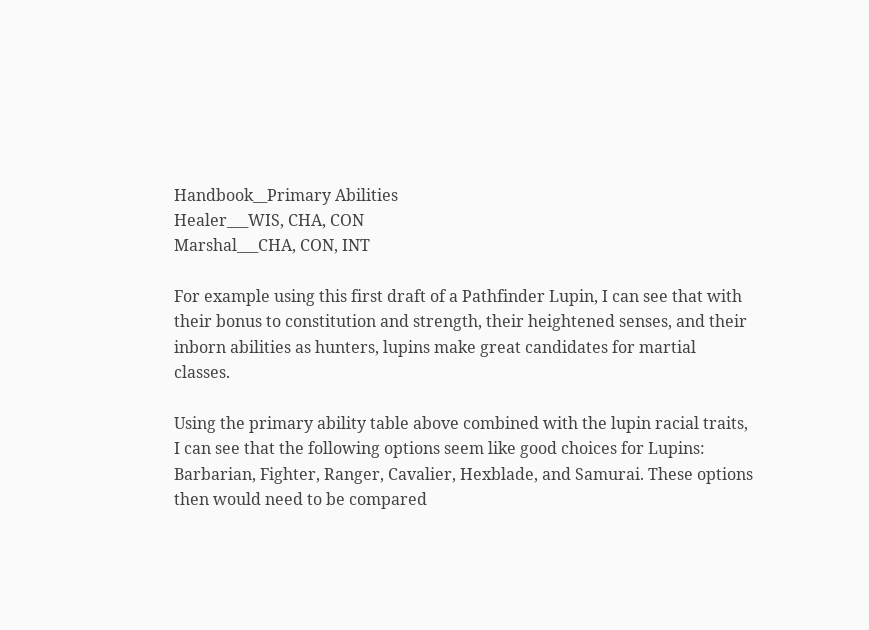Handbook__Primary Abilities
Healer___WIS, CHA, CON
Marshal___CHA, CON, INT

For example using this first draft of a Pathfinder Lupin, I can see that with their bonus to constitution and strength, their heightened senses, and their inborn abilities as hunters, lupins make great candidates for martial classes.

Using the primary ability table above combined with the lupin racial traits, I can see that the following options seem like good choices for Lupins: Barbarian, Fighter, Ranger, Cavalier, Hexblade, and Samurai. These options then would need to be compared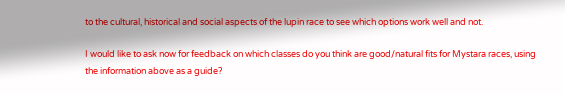to the cultural, historical and social aspects of the lupin race to see which options work well and not.

I would like to ask now for feedback on which classes do you think are good/natural fits for Mystara races, using the information above as a guide?